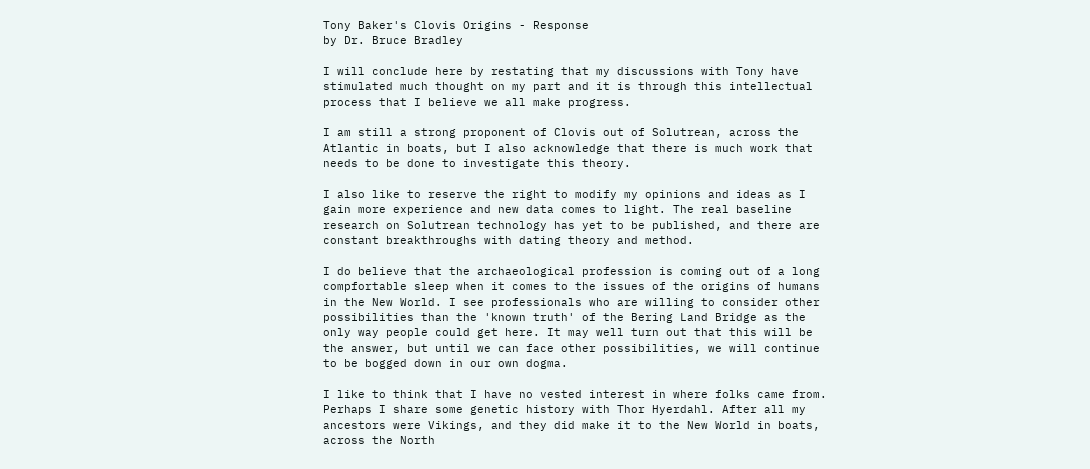Tony Baker's Clovis Origins - Response
by Dr. Bruce Bradley

I will conclude here by restating that my discussions with Tony have stimulated much thought on my part and it is through this intellectual process that I believe we all make progress.

I am still a strong proponent of Clovis out of Solutrean, across the Atlantic in boats, but I also acknowledge that there is much work that needs to be done to investigate this theory.

I also like to reserve the right to modify my opinions and ideas as I gain more experience and new data comes to light. The real baseline research on Solutrean technology has yet to be published, and there are constant breakthroughs with dating theory and method.

I do believe that the archaeological profession is coming out of a long compfortable sleep when it comes to the issues of the origins of humans in the New World. I see professionals who are willing to consider other possibilities than the 'known truth' of the Bering Land Bridge as the only way people could get here. It may well turn out that this will be the answer, but until we can face other possibilities, we will continue to be bogged down in our own dogma.

I like to think that I have no vested interest in where folks came from. Perhaps I share some genetic history with Thor Hyerdahl. After all my ancestors were Vikings, and they did make it to the New World in boats, across the North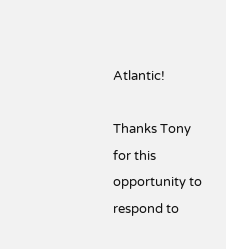Atlantic!

Thanks Tony for this opportunity to respond to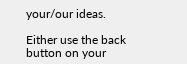your/our ideas.

Either use the back button on your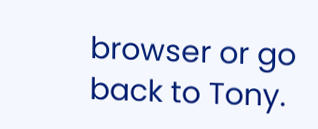browser or go back to Tony.